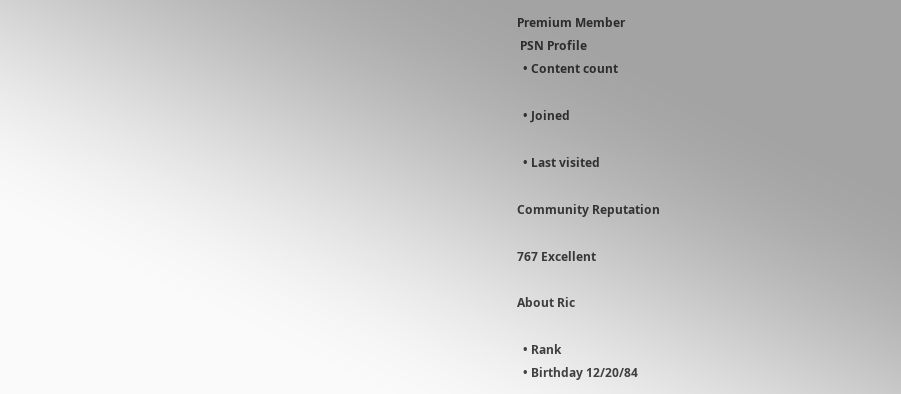Premium Member
 PSN Profile
  • Content count

  • Joined

  • Last visited

Community Reputation

767 Excellent

About Ric

  • Rank
  • Birthday 12/20/84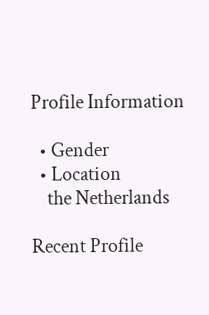Profile Information

  • Gender
  • Location
    the Netherlands

Recent Profile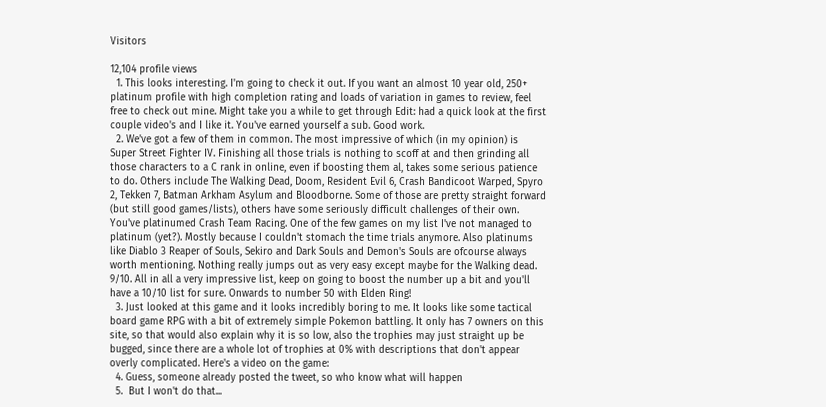Visitors

12,104 profile views
  1. This looks interesting. I'm going to check it out. If you want an almost 10 year old, 250+ platinum profile with high completion rating and loads of variation in games to review, feel free to check out mine. Might take you a while to get through Edit: had a quick look at the first couple video's and I like it. You've earned yourself a sub. Good work.
  2. We've got a few of them in common. The most impressive of which (in my opinion) is Super Street Fighter IV. Finishing all those trials is nothing to scoff at and then grinding all those characters to a C rank in online, even if boosting them al, takes some serious patience to do. Others include The Walking Dead, Doom, Resident Evil 6, Crash Bandicoot Warped, Spyro 2, Tekken 7, Batman Arkham Asylum and Bloodborne. Some of those are pretty straight forward (but still good games/lists), others have some seriously difficult challenges of their own. You've platinumed Crash Team Racing. One of the few games on my list I've not managed to platinum (yet?). Mostly because I couldn't stomach the time trials anymore. Also platinums like Diablo 3 Reaper of Souls, Sekiro and Dark Souls and Demon's Souls are ofcourse always worth mentioning. Nothing really jumps out as very easy except maybe for the Walking dead. 9/10. All in all a very impressive list, keep on going to boost the number up a bit and you'll have a 10/10 list for sure. Onwards to number 50 with Elden Ring!
  3. Just looked at this game and it looks incredibly boring to me. It looks like some tactical board game RPG with a bit of extremely simple Pokemon battling. It only has 7 owners on this site, so that would also explain why it is so low, also the trophies may just straight up be bugged, since there are a whole lot of trophies at 0% with descriptions that don't appear overly complicated. Here's a video on the game:
  4. Guess, someone already posted the tweet, so who know what will happen
  5.  But I won't do that...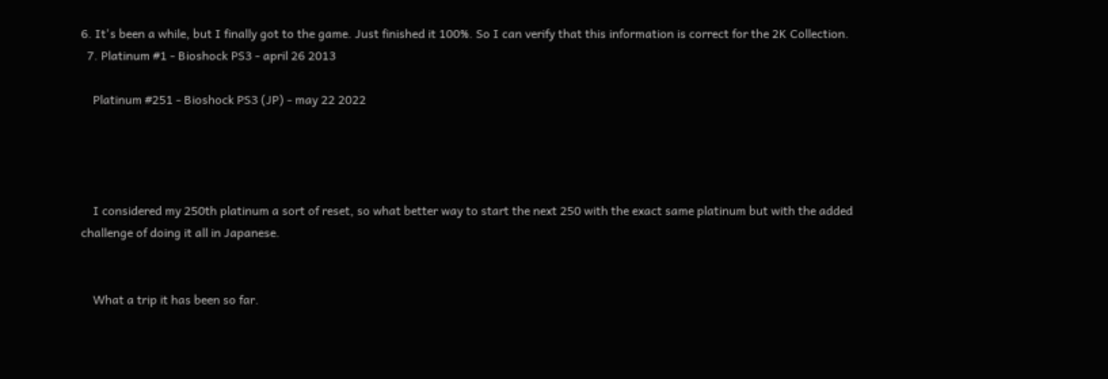6. It's been a while, but I finally got to the game. Just finished it 100%. So I can verify that this information is correct for the 2K Collection.
  7. Platinum #1 - Bioshock PS3 - april 26 2013

    Platinum #251 - Bioshock PS3 (JP) - may 22 2022




    I considered my 250th platinum a sort of reset, so what better way to start the next 250 with the exact same platinum but with the added challenge of doing it all in Japanese.


    What a trip it has been so far.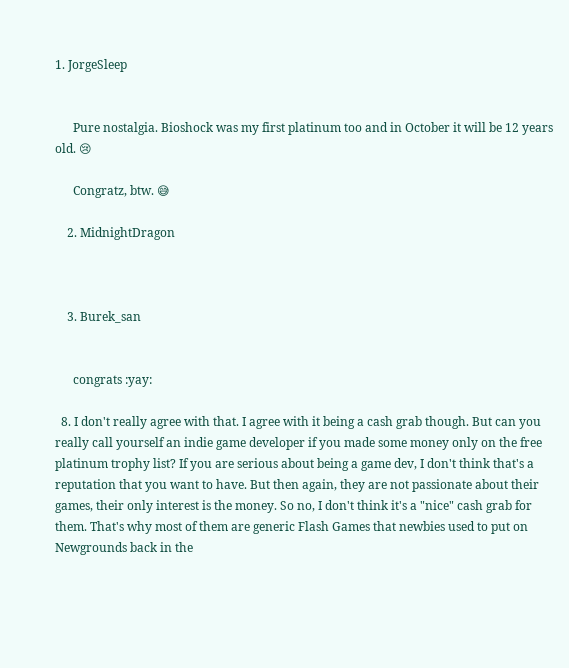1. JorgeSleep


      Pure nostalgia. Bioshock was my first platinum too and in October it will be 12 years old. 😢

      Congratz, btw. 😅

    2. MidnightDragon



    3. Burek_san


      congrats :yay:

  8. I don't really agree with that. I agree with it being a cash grab though. But can you really call yourself an indie game developer if you made some money only on the free platinum trophy list? If you are serious about being a game dev, I don't think that's a reputation that you want to have. But then again, they are not passionate about their games, their only interest is the money. So no, I don't think it's a "nice" cash grab for them. That's why most of them are generic Flash Games that newbies used to put on Newgrounds back in the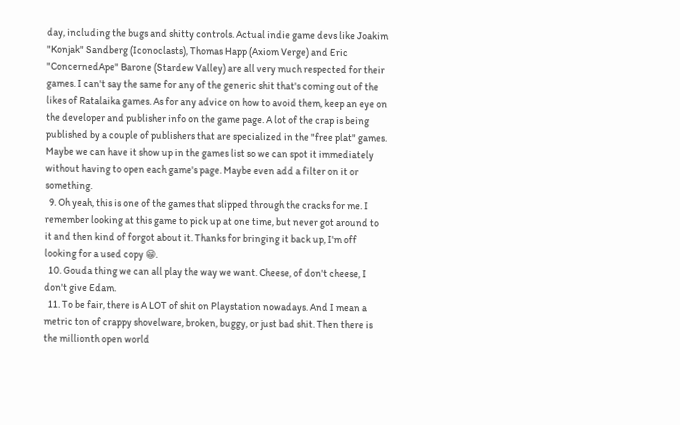day, including the bugs and shitty controls. Actual indie game devs like Joakim "Konjak" Sandberg (Iconoclasts), Thomas Happ (Axiom Verge) and Eric "ConcernedApe" Barone (Stardew Valley) are all very much respected for their games. I can't say the same for any of the generic shit that's coming out of the likes of Ratalaika games. As for any advice on how to avoid them, keep an eye on the developer and publisher info on the game page. A lot of the crap is being published by a couple of publishers that are specialized in the "free plat" games. Maybe we can have it show up in the games list so we can spot it immediately without having to open each game's page. Maybe even add a filter on it or something.
  9. Oh yeah, this is one of the games that slipped through the cracks for me. I remember looking at this game to pick up at one time, but never got around to it and then kind of forgot about it. Thanks for bringing it back up, I'm off looking for a used copy 😁.
  10. Gouda thing we can all play the way we want. Cheese, of don't cheese, I don't give Edam.
  11. To be fair, there is A LOT of shit on Playstation nowadays. And I mean a metric ton of crappy shovelware, broken, buggy, or just bad shit. Then there is the millionth open world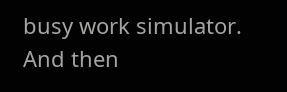busy work simulator. And then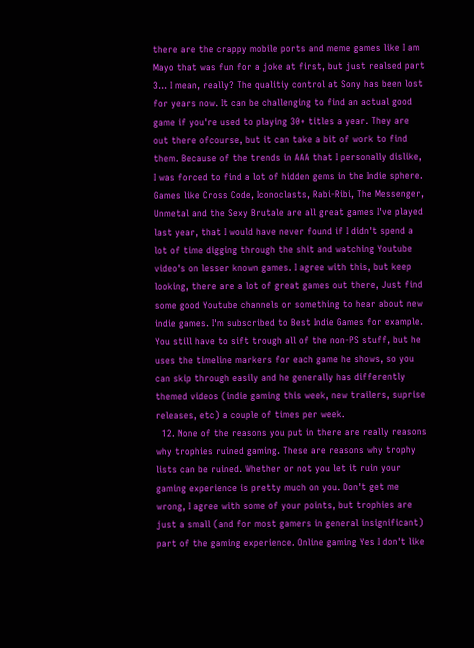there are the crappy mobile ports and meme games like I am Mayo that was fun for a joke at first, but just realsed part 3... I mean, really? The qualitiy control at Sony has been lost for years now. It can be challenging to find an actual good game if you're used to playing 30+ titles a year. They are out there ofcourse, but it can take a bit of work to find them. Because of the trends in AAA that I personally dislike, I was forced to find a lot of hidden gems in the Indie sphere. Games like Cross Code, Iconoclasts, Rabi-Ribi, The Messenger, Unmetal and the Sexy Brutale are all great games I've played last year, that I would have never found if I didn't spend a lot of time digging through the shit and watching Youtube video's on lesser known games. I agree with this, but keep looking, there are a lot of great games out there, Just find some good Youtube channels or something to hear about new indie games. I'm subscribed to Best Indie Games for example. You still have to sift trough all of the non-PS stuff, but he uses the timeline markers for each game he shows, so you can skip through easily and he generally has differently themed videos (indie gaming this week, new trailers, suprise releases, etc) a couple of times per week.
  12. None of the reasons you put in there are really reasons why trophies ruined gaming. These are reasons why trophy lists can be ruined. Whether or not you let it ruin your gaming experience is pretty much on you. Don't get me wrong, I agree with some of your points, but trophies are just a small (and for most gamers in general insignificant) part of the gaming experience. Online gaming Yes I don't like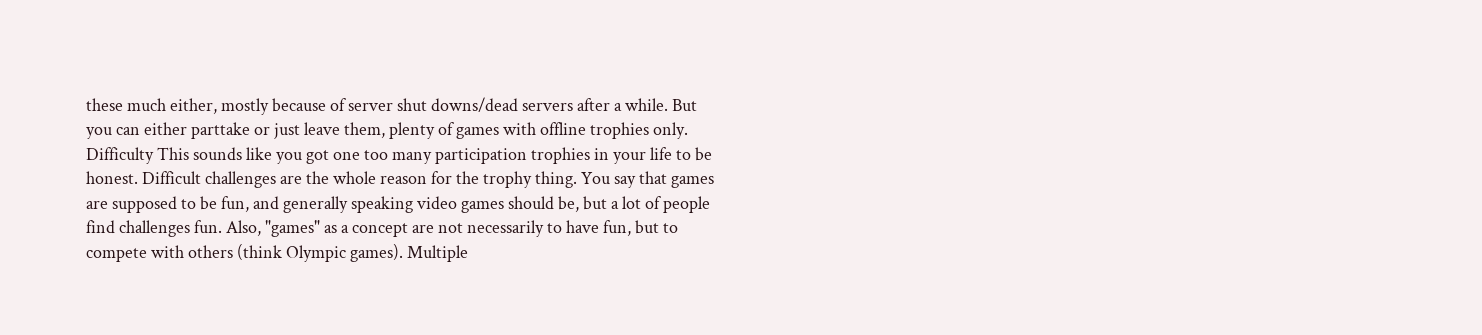these much either, mostly because of server shut downs/dead servers after a while. But you can either parttake or just leave them, plenty of games with offline trophies only. Difficulty This sounds like you got one too many participation trophies in your life to be honest. Difficult challenges are the whole reason for the trophy thing. You say that games are supposed to be fun, and generally speaking video games should be, but a lot of people find challenges fun. Also, "games" as a concept are not necessarily to have fun, but to compete with others (think Olympic games). Multiple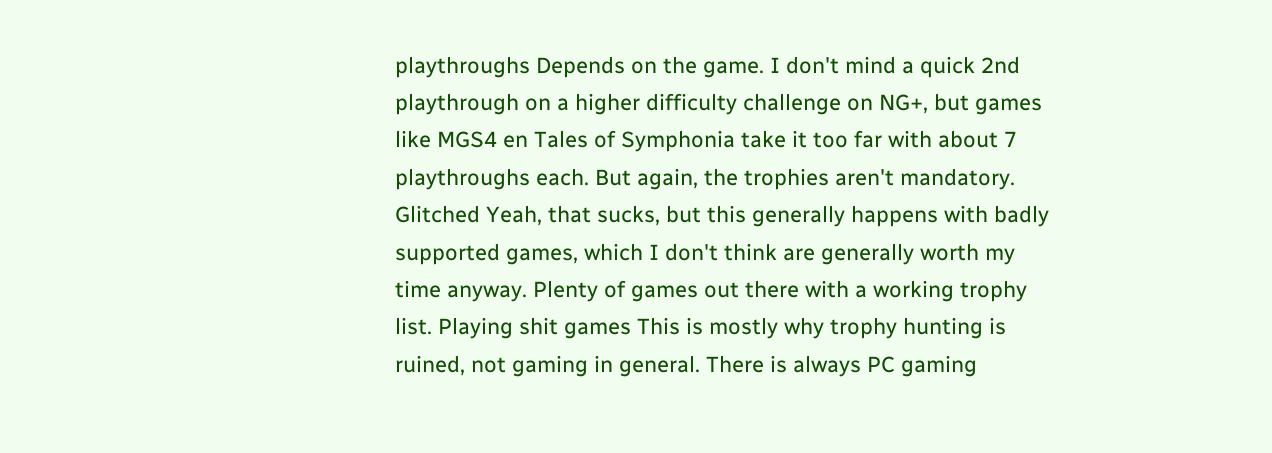playthroughs Depends on the game. I don't mind a quick 2nd playthrough on a higher difficulty challenge on NG+, but games like MGS4 en Tales of Symphonia take it too far with about 7 playthroughs each. But again, the trophies aren't mandatory. Glitched Yeah, that sucks, but this generally happens with badly supported games, which I don't think are generally worth my time anyway. Plenty of games out there with a working trophy list. Playing shit games This is mostly why trophy hunting is ruined, not gaming in general. There is always PC gaming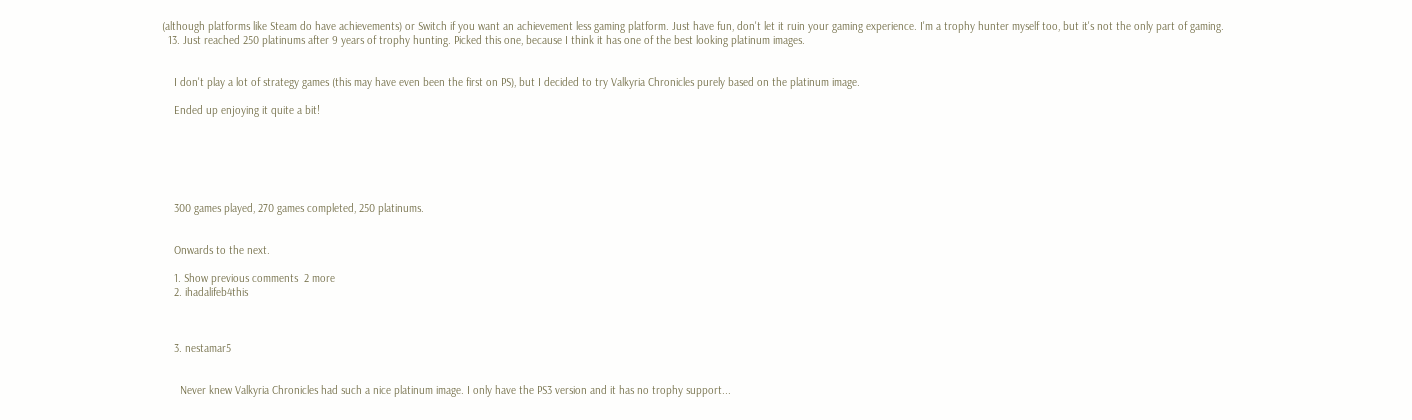(although platforms like Steam do have achievements) or Switch if you want an achievement less gaming platform. Just have fun, don't let it ruin your gaming experience. I'm a trophy hunter myself too, but it's not the only part of gaming.
  13. Just reached 250 platinums after 9 years of trophy hunting. Picked this one, because I think it has one of the best looking platinum images.


    I don't play a lot of strategy games (this may have even been the first on PS), but I decided to try Valkyria Chronicles purely based on the platinum image.

    Ended up enjoying it quite a bit!






    300 games played, 270 games completed, 250 platinums.


    Onwards to the next.

    1. Show previous comments  2 more
    2. ihadalifeb4this



    3. nestamar5


      Never knew Valkyria Chronicles had such a nice platinum image. I only have the PS3 version and it has no trophy support...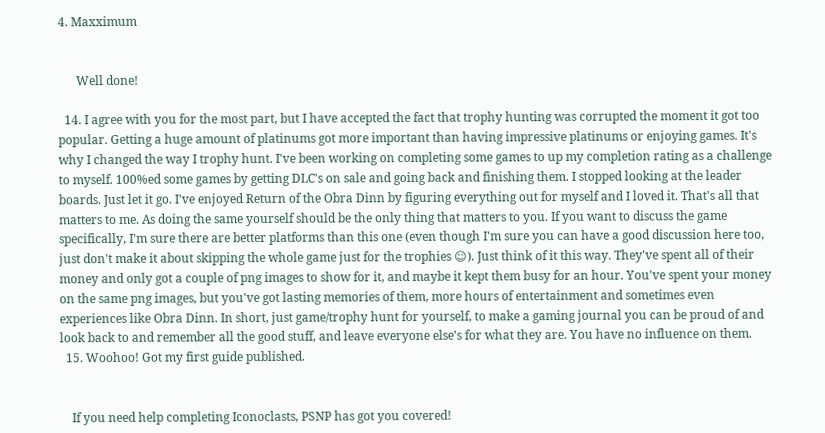4. Maxximum


      Well done!

  14. I agree with you for the most part, but I have accepted the fact that trophy hunting was corrupted the moment it got too popular. Getting a huge amount of platinums got more important than having impressive platinums or enjoying games. It's why I changed the way I trophy hunt. I've been working on completing some games to up my completion rating as a challenge to myself. 100%ed some games by getting DLC's on sale and going back and finishing them. I stopped looking at the leader boards. Just let it go. I've enjoyed Return of the Obra Dinn by figuring everything out for myself and I loved it. That's all that matters to me. As doing the same yourself should be the only thing that matters to you. If you want to discuss the game specifically, I'm sure there are better platforms than this one (even though I'm sure you can have a good discussion here too, just don't make it about skipping the whole game just for the trophies ☺). Just think of it this way. They've spent all of their money and only got a couple of png images to show for it, and maybe it kept them busy for an hour. You've spent your money on the same png images, but you've got lasting memories of them, more hours of entertainment and sometimes even experiences like Obra Dinn. In short, just game/trophy hunt for yourself, to make a gaming journal you can be proud of and look back to and remember all the good stuff, and leave everyone else's for what they are. You have no influence on them.
  15. Woohoo! Got my first guide published.


    If you need help completing Iconoclasts, PSNP has got you covered!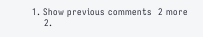1. Show previous comments  2 more
    2.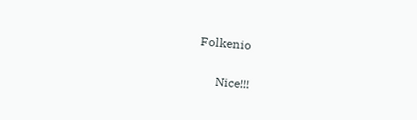Folkenio


      Nice!!!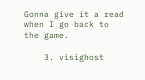Gonna give it a read when I go back to the game.

    3. visighost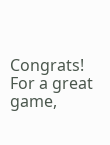Congrats! For a great game,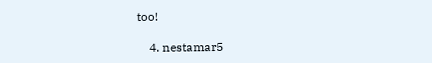too!

    4. nestamar5